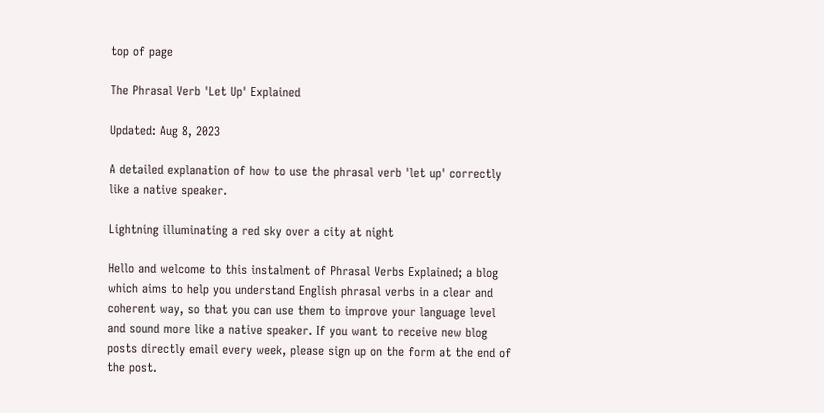top of page

The Phrasal Verb 'Let Up' Explained

Updated: Aug 8, 2023

A detailed explanation of how to use the phrasal verb 'let up' correctly like a native speaker.

Lightning illuminating a red sky over a city at night

Hello and welcome to this instalment of Phrasal Verbs Explained; a blog which aims to help you understand English phrasal verbs in a clear and coherent way, so that you can use them to improve your language level and sound more like a native speaker. If you want to receive new blog posts directly email every week, please sign up on the form at the end of the post.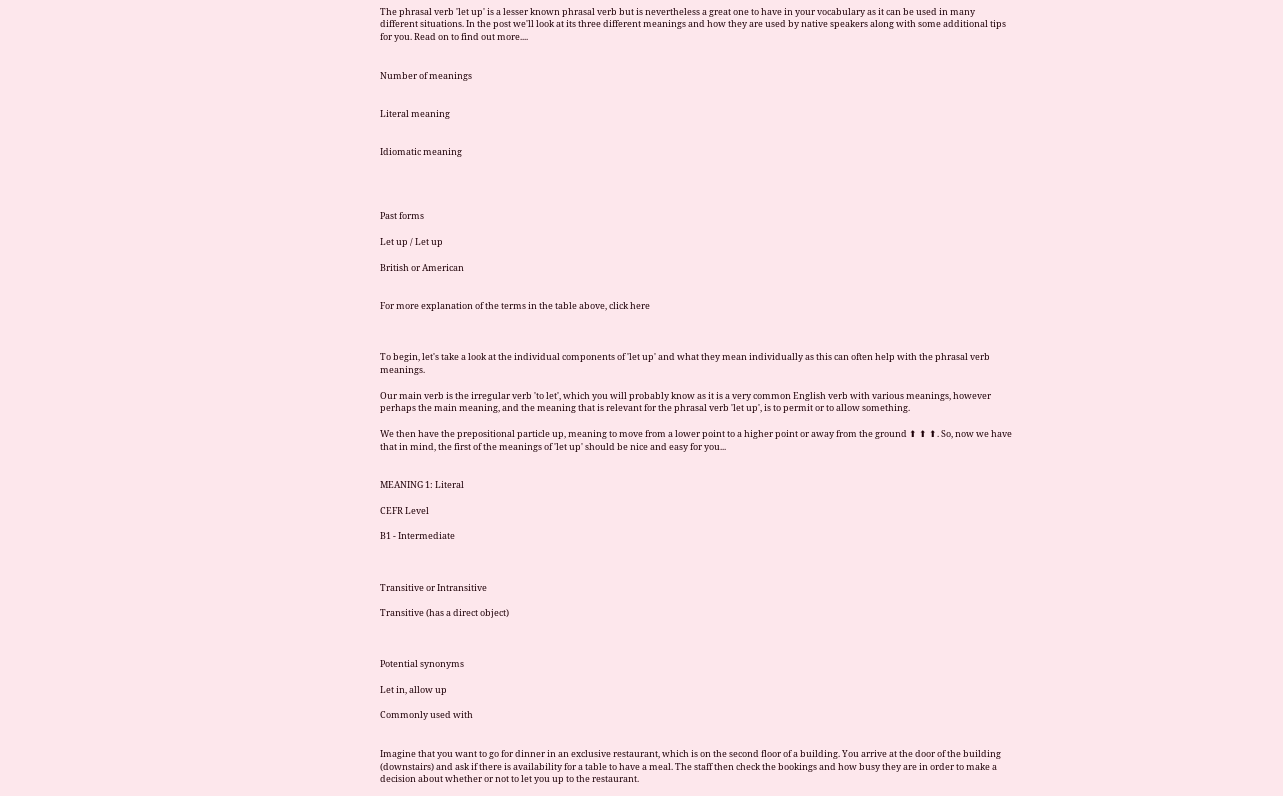The phrasal verb 'let up' is a lesser known phrasal verb but is nevertheless a great one to have in your vocabulary as it can be used in many different situations. In the post we'll look at its three different meanings and how they are used by native speakers along with some additional tips for you. Read on to find out more....


Number of meanings


Literal meaning


Idiomatic meaning




Past forms

Let up / Let up

British or American


For more explanation of the terms in the table above, click here



To begin, let's take a look at the individual components of 'let up' and what they mean individually as this can often help with the phrasal verb meanings.

Our main verb is the irregular verb 'to let', which you will probably know as it is a very common English verb with various meanings, however perhaps the main meaning, and the meaning that is relevant for the phrasal verb 'let up', is to permit or to allow something.

We then have the prepositional particle up, meaning to move from a lower point to a higher point or away from the ground ⬆ ⬆ ⬆. So, now we have that in mind, the first of the meanings of 'let up' should be nice and easy for you...


MEANING 1: Literal

CEFR Level

B1 - Intermediate



Transitive or Intransitive

Transitive (has a direct object)



Potential synonyms

Let in, allow up

Commonly used with


Imagine that you want to go for dinner in an exclusive restaurant, which is on the second floor of a building. You arrive at the door of the building (downstairs) and ask if there is availability for a table to have a meal. The staff then check the bookings and how busy they are in order to make a decision about whether or not to let you up to the restaurant.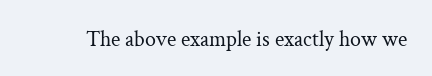The above example is exactly how we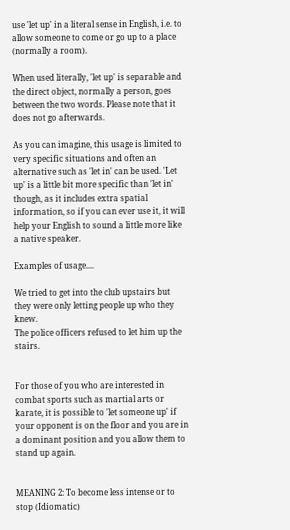use 'let up' in a literal sense in English, i.e. to allow someone to come or go up to a place (normally a room).

When used literally, 'let up' is separable and the direct object, normally a person, goes between the two words. Please note that it does not go afterwards.

As you can imagine, this usage is limited to very specific situations and often an alternative such as 'let in' can be used. 'Let up' is a little bit more specific than 'let in' though, as it includes extra spatial information, so if you can ever use it, it will help your English to sound a little more like a native speaker.

Examples of usage....

We tried to get into the club upstairs but they were only letting people up who they knew.
The police officers refused to let him up the stairs.


For those of you who are interested in combat sports such as martial arts or karate, it is possible to 'let someone up' if your opponent is on the floor and you are in a dominant position and you allow them to stand up again.


MEANING 2: To become less intense or to stop (Idiomatic)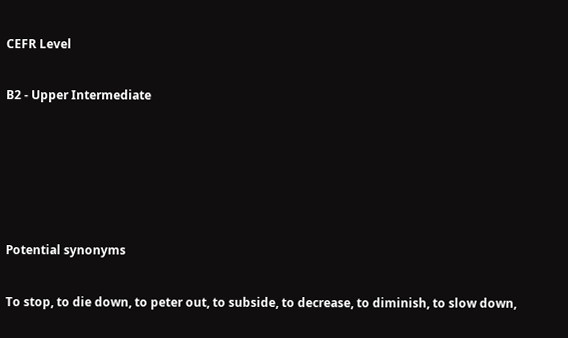CEFR Level

B2 - Upper Intermediate





Potential synonyms

To stop, to die down, to peter out, to subside, to decrease, to diminish, to slow down,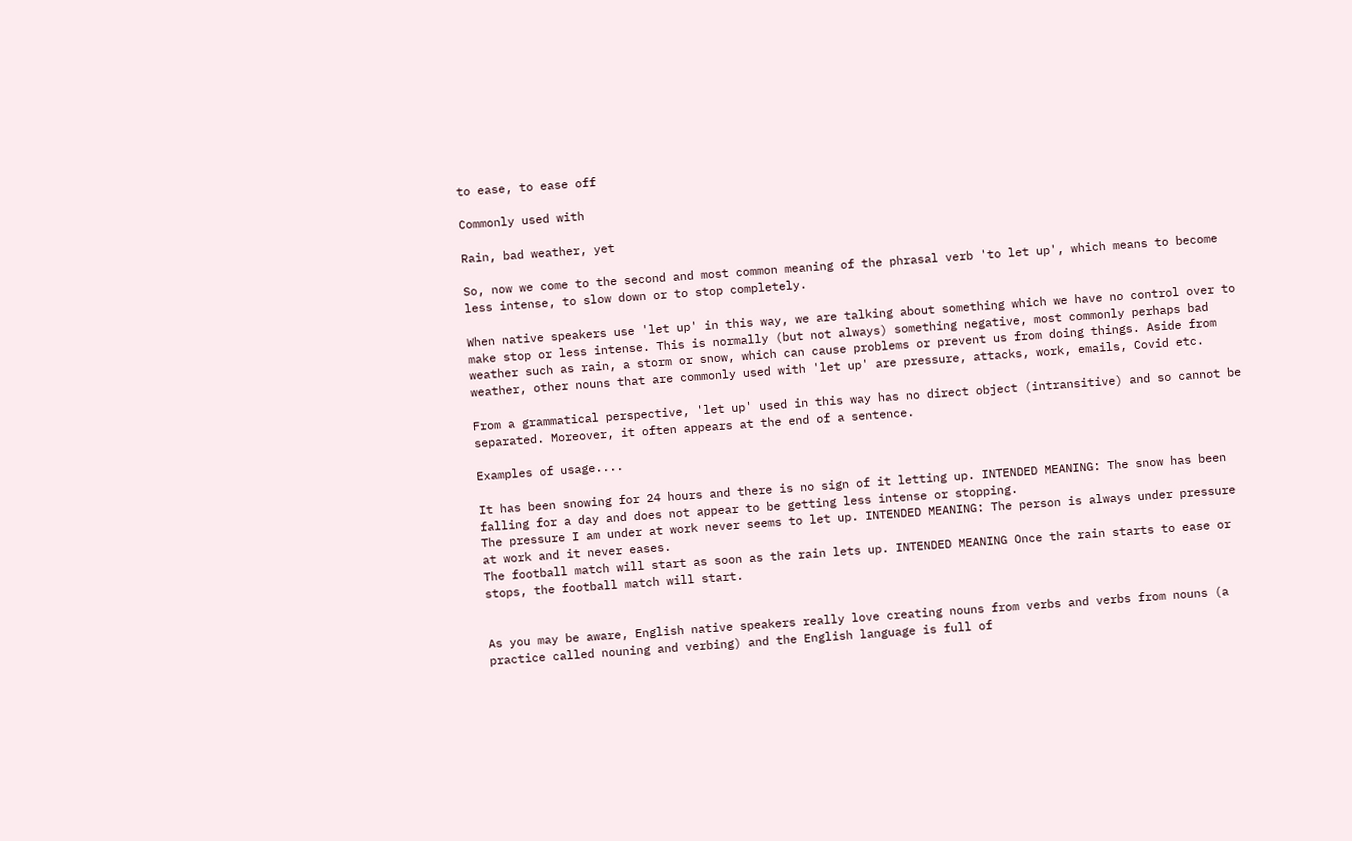to ease, to ease off

Commonly used with

Rain, bad weather, yet

So, now we come to the second and most common meaning of the phrasal verb 'to let up', which means to become less intense, to slow down or to stop completely.

When native speakers use 'let up' in this way, we are talking about something which we have no control over to make stop or less intense. This is normally (but not always) something negative, most commonly perhaps bad weather such as rain, a storm or snow, which can cause problems or prevent us from doing things. Aside from weather, other nouns that are commonly used with 'let up' are pressure, attacks, work, emails, Covid etc.

From a grammatical perspective, 'let up' used in this way has no direct object (intransitive) and so cannot be separated. Moreover, it often appears at the end of a sentence.

Examples of usage....

It has been snowing for 24 hours and there is no sign of it letting up. INTENDED MEANING: The snow has been falling for a day and does not appear to be getting less intense or stopping.
The pressure I am under at work never seems to let up. INTENDED MEANING: The person is always under pressure at work and it never eases.
The football match will start as soon as the rain lets up. INTENDED MEANING Once the rain starts to ease or stops, the football match will start.


As you may be aware, English native speakers really love creating nouns from verbs and verbs from nouns (a practice called nouning and verbing) and the English language is full of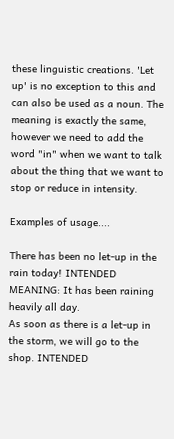these linguistic creations. 'Let up' is no exception to this and can also be used as a noun. The meaning is exactly the same, however we need to add the word "in" when we want to talk about the thing that we want to stop or reduce in intensity.

Examples of usage....

There has been no let-up in the rain today! INTENDED MEANING: It has been raining heavily all day.
As soon as there is a let-up in the storm, we will go to the shop. INTENDED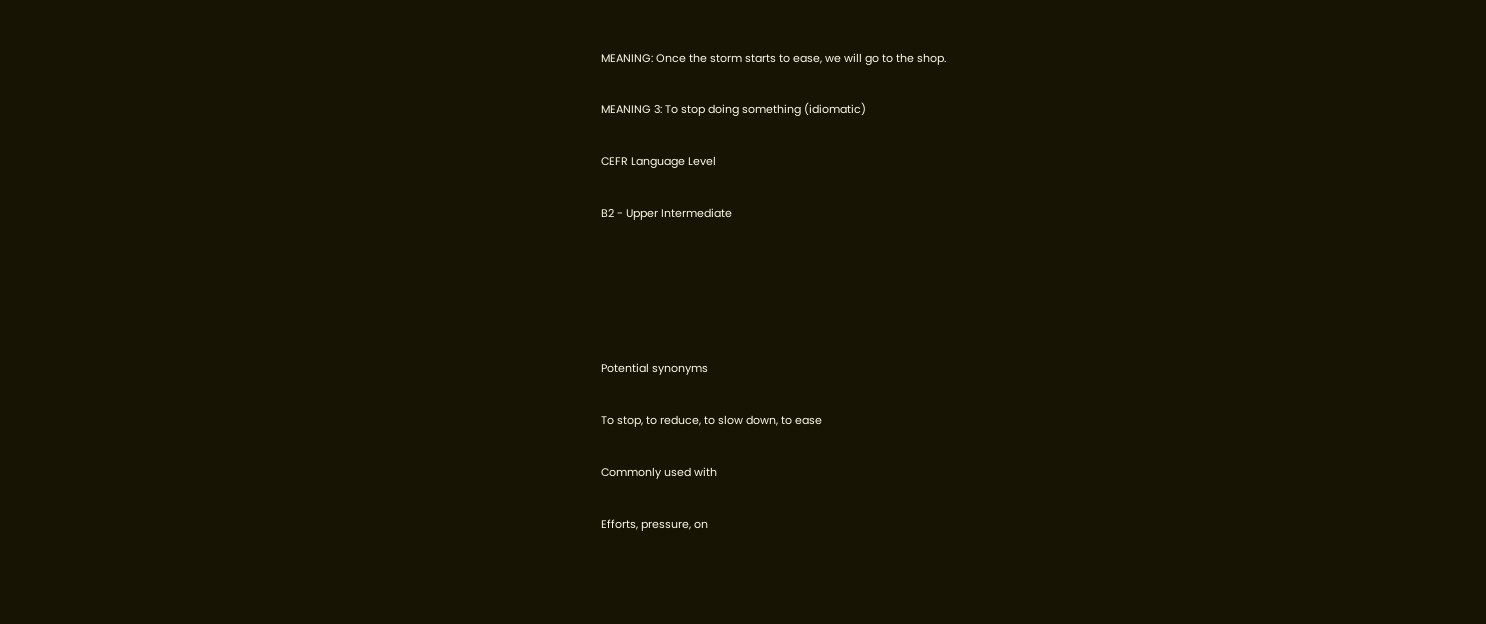MEANING: Once the storm starts to ease, we will go to the shop.

MEANING 3: To stop doing something (idiomatic)

CEFR Language Level

B2 - Upper Intermediate





Potential synonyms

To stop, to reduce, to slow down, to ease

Commonly used with

Efforts, pressure, on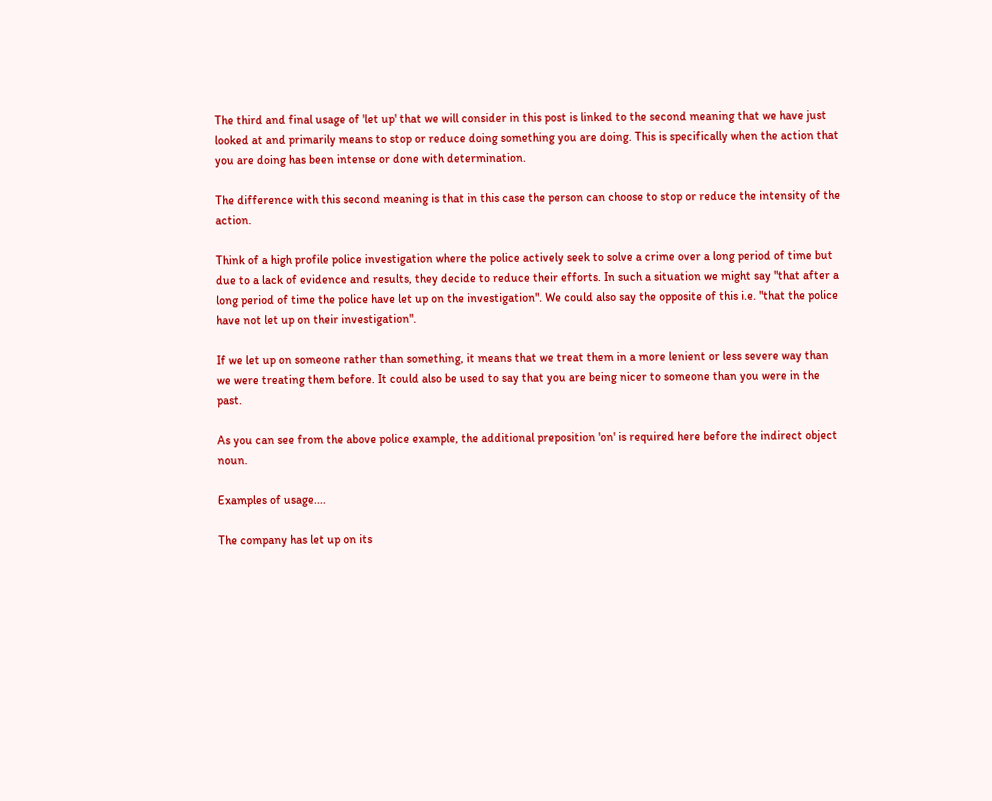The third and final usage of 'let up' that we will consider in this post is linked to the second meaning that we have just looked at and primarily means to stop or reduce doing something you are doing. This is specifically when the action that you are doing has been intense or done with determination.

The difference with this second meaning is that in this case the person can choose to stop or reduce the intensity of the action.

Think of a high profile police investigation where the police actively seek to solve a crime over a long period of time but due to a lack of evidence and results, they decide to reduce their efforts. In such a situation we might say "that after a long period of time the police have let up on the investigation". We could also say the opposite of this i.e. "that the police have not let up on their investigation".

If we let up on someone rather than something, it means that we treat them in a more lenient or less severe way than we were treating them before. It could also be used to say that you are being nicer to someone than you were in the past.

As you can see from the above police example, the additional preposition 'on' is required here before the indirect object noun.

Examples of usage....

The company has let up on its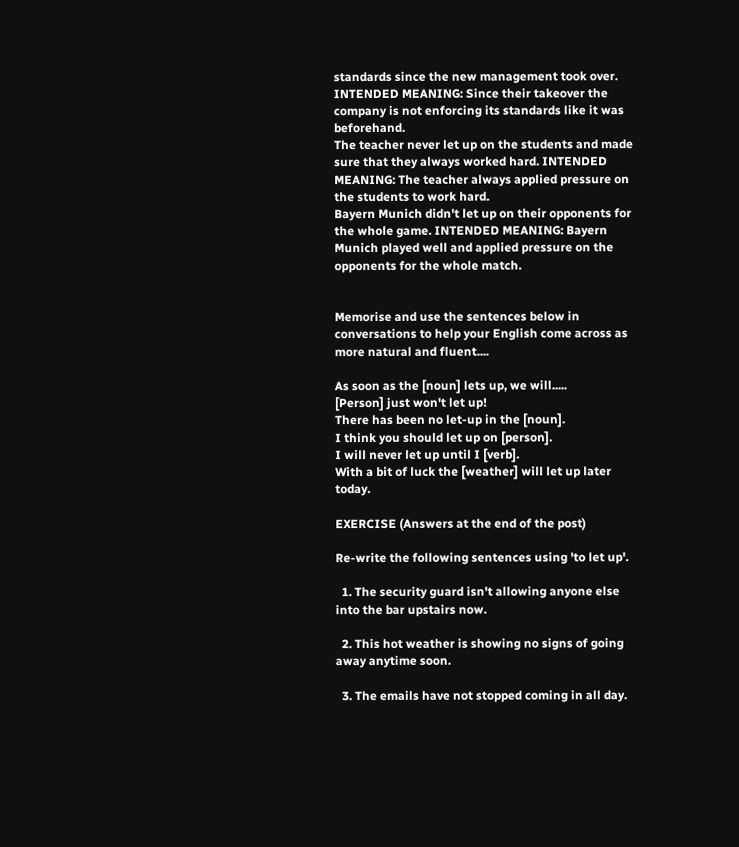standards since the new management took over. INTENDED MEANING: Since their takeover the company is not enforcing its standards like it was beforehand.
The teacher never let up on the students and made sure that they always worked hard. INTENDED MEANING: The teacher always applied pressure on the students to work hard.
Bayern Munich didn't let up on their opponents for the whole game. INTENDED MEANING: Bayern Munich played well and applied pressure on the opponents for the whole match.


Memorise and use the sentences below in conversations to help your English come across as more natural and fluent....

As soon as the [noun] lets up, we will.....
[Person] just won't let up!
There has been no let-up in the [noun].
I think you should let up on [person].
I will never let up until I [verb].
With a bit of luck the [weather] will let up later today.

EXERCISE (Answers at the end of the post)

Re-write the following sentences using 'to let up'.

  1. The security guard isn't allowing anyone else into the bar upstairs now.

  2. This hot weather is showing no signs of going away anytime soon.

  3. The emails have not stopped coming in all day.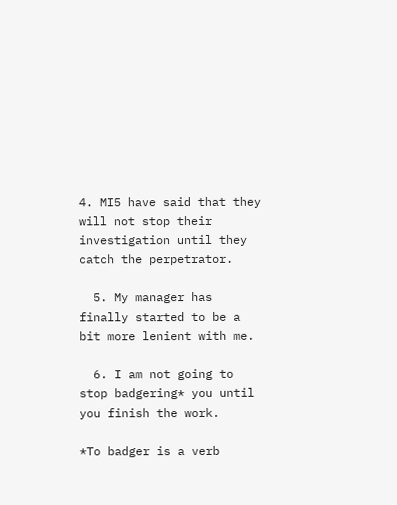4. MI5 have said that they will not stop their investigation until they catch the perpetrator.

  5. My manager has finally started to be a bit more lenient with me.

  6. I am not going to stop badgering* you until you finish the work.

*To badger is a verb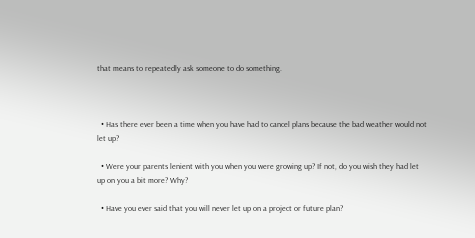that means to repeatedly ask someone to do something.



  • Has there ever been a time when you have had to cancel plans because the bad weather would not let up?

  • Were your parents lenient with you when you were growing up? If not, do you wish they had let up on you a bit more? Why?

  • Have you ever said that you will never let up on a project or future plan?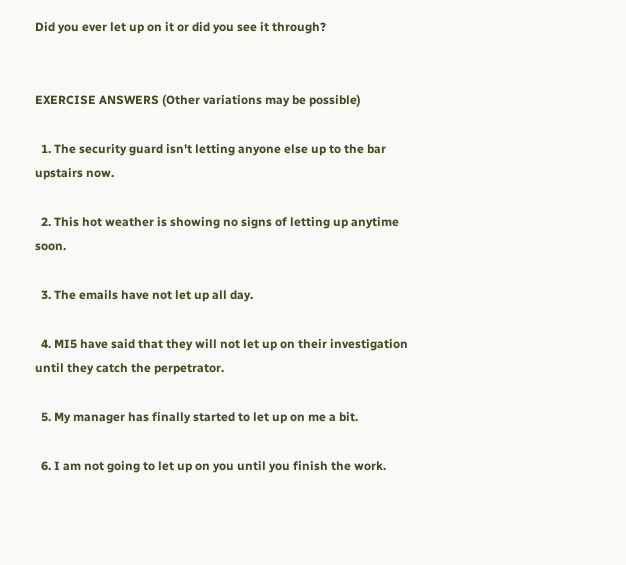Did you ever let up on it or did you see it through?


EXERCISE ANSWERS (Other variations may be possible)

  1. The security guard isn't letting anyone else up to the bar upstairs now.

  2. This hot weather is showing no signs of letting up anytime soon.

  3. The emails have not let up all day.

  4. MI5 have said that they will not let up on their investigation until they catch the perpetrator.

  5. My manager has finally started to let up on me a bit.

  6. I am not going to let up on you until you finish the work.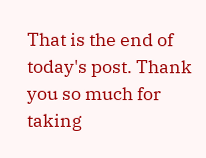That is the end of today's post. Thank you so much for taking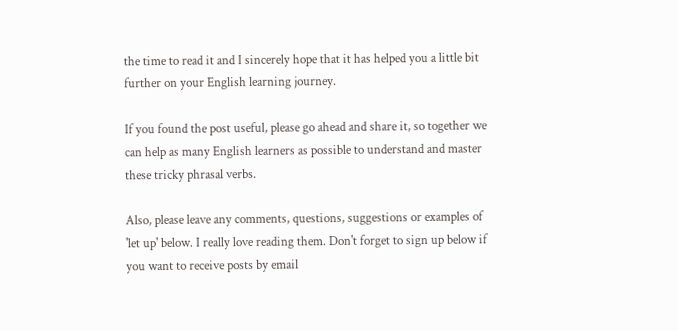the time to read it and I sincerely hope that it has helped you a little bit further on your English learning journey.

If you found the post useful, please go ahead and share it, so together we can help as many English learners as possible to understand and master these tricky phrasal verbs.

Also, please leave any comments, questions, suggestions or examples of 'let up' below. I really love reading them. Don't forget to sign up below if you want to receive posts by email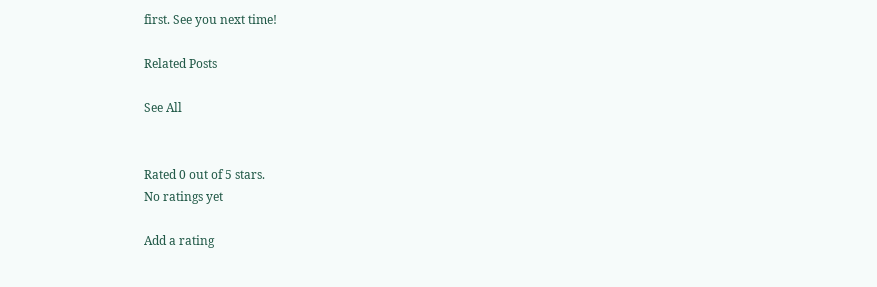first. See you next time!

Related Posts

See All


Rated 0 out of 5 stars.
No ratings yet

Add a rating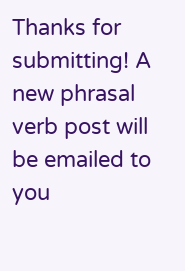Thanks for submitting! A new phrasal verb post will be emailed to you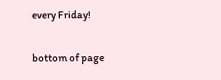every Friday!

bottom of page